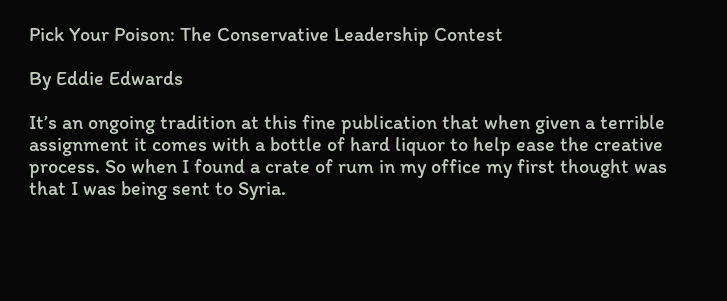Pick Your Poison: The Conservative Leadership Contest

By Eddie Edwards

It’s an ongoing tradition at this fine publication that when given a terrible assignment it comes with a bottle of hard liquor to help ease the creative process. So when I found a crate of rum in my office my first thought was that I was being sent to Syria.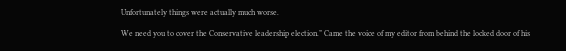Unfortunately things were actually much worse.

We need you to cover the Conservative leadership election.” Came the voice of my editor from behind the locked door of his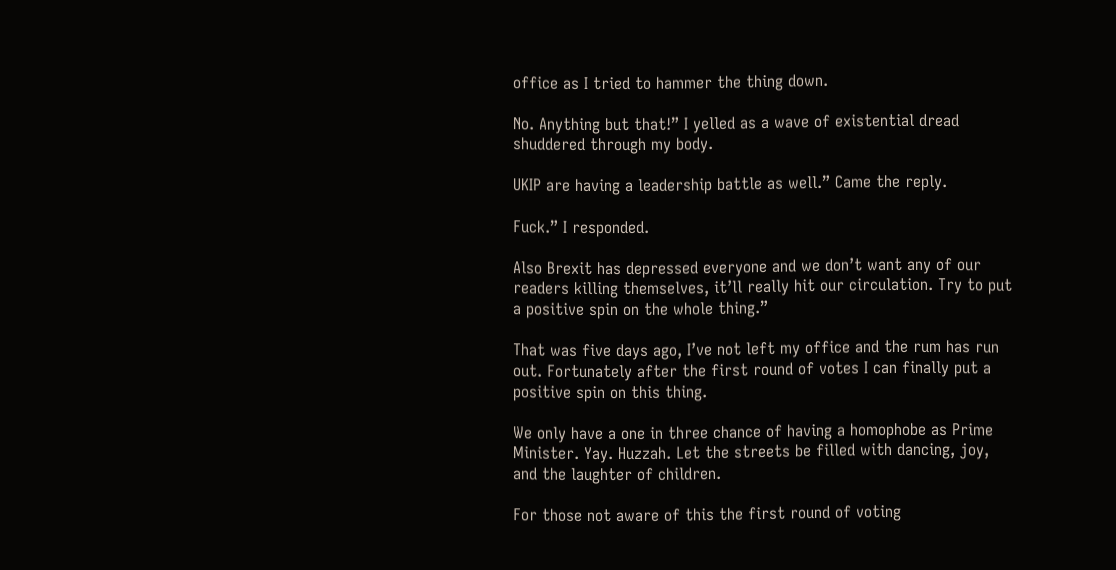office as I tried to hammer the thing down.

No. Anything but that!” I yelled as a wave of existential dread shuddered through my body.

UKIP are having a leadership battle as well.” Came the reply.

Fuck.” I responded.

Also Brexit has depressed everyone and we don’t want any of our readers killing themselves, it’ll really hit our circulation. Try to put a positive spin on the whole thing.”

That was five days ago, I’ve not left my office and the rum has run out. Fortunately after the first round of votes I can finally put a positive spin on this thing.

We only have a one in three chance of having a homophobe as Prime Minister. Yay. Huzzah. Let the streets be filled with dancing, joy, and the laughter of children.

For those not aware of this the first round of voting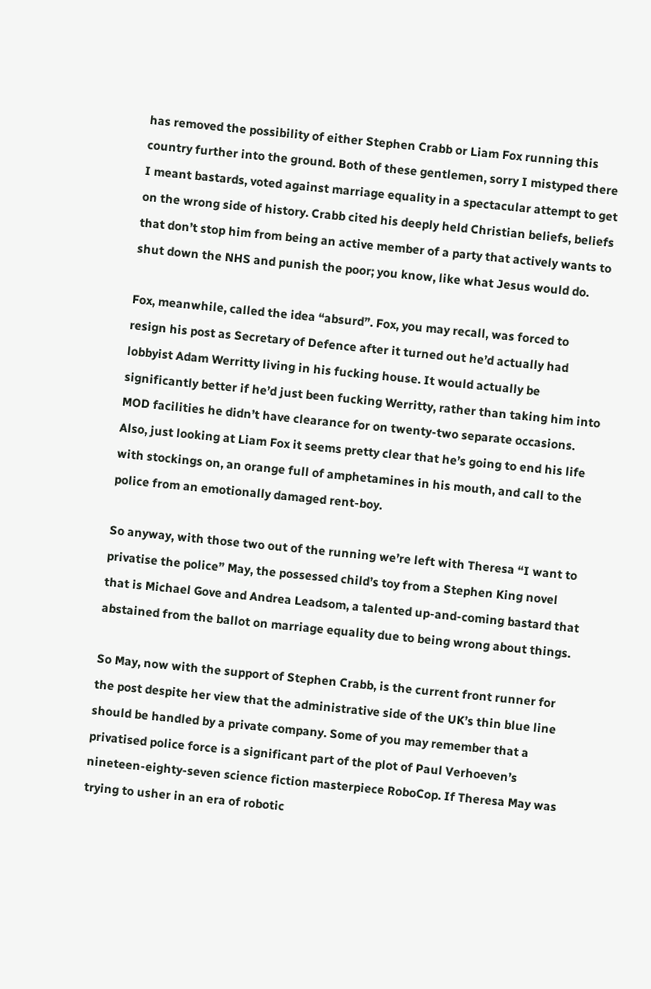has removed the possibility of either Stephen Crabb or Liam Fox running this country further into the ground. Both of these gentlemen, sorry I mistyped there I meant bastards, voted against marriage equality in a spectacular attempt to get on the wrong side of history. Crabb cited his deeply held Christian beliefs, beliefs that don’t stop him from being an active member of a party that actively wants to shut down the NHS and punish the poor; you know, like what Jesus would do.

Fox, meanwhile, called the idea “absurd”. Fox, you may recall, was forced to resign his post as Secretary of Defence after it turned out he’d actually had lobbyist Adam Werritty living in his fucking house. It would actually be significantly better if he’d just been fucking Werritty, rather than taking him into MOD facilities he didn’t have clearance for on twenty-two separate occasions. Also, just looking at Liam Fox it seems pretty clear that he’s going to end his life with stockings on, an orange full of amphetamines in his mouth, and call to the police from an emotionally damaged rent-boy.

So anyway, with those two out of the running we’re left with Theresa “I want to privatise the police” May, the possessed child’s toy from a Stephen King novel that is Michael Gove and Andrea Leadsom, a talented up-and-coming bastard that abstained from the ballot on marriage equality due to being wrong about things.

So May, now with the support of Stephen Crabb, is the current front runner for the post despite her view that the administrative side of the UK’s thin blue line should be handled by a private company. Some of you may remember that a privatised police force is a significant part of the plot of Paul Verhoeven’s nineteen-eighty-seven science fiction masterpiece RoboCop. If Theresa May was trying to usher in an era of robotic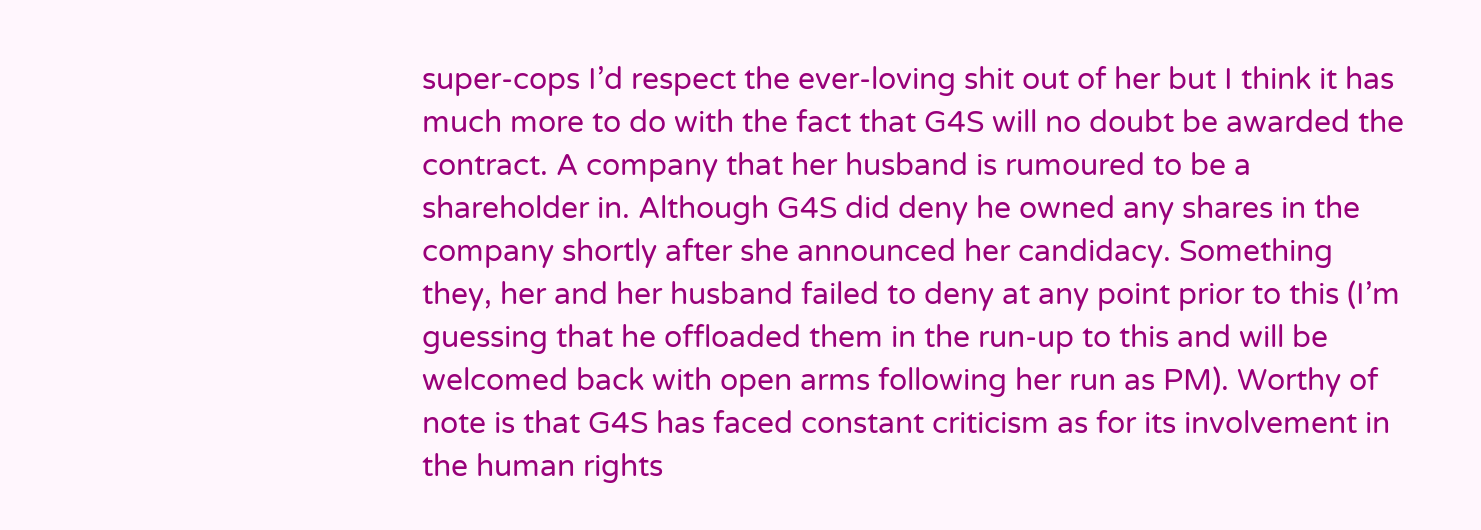super-cops I’d respect the ever-loving shit out of her but I think it has much more to do with the fact that G4S will no doubt be awarded the contract. A company that her husband is rumoured to be a shareholder in. Although G4S did deny he owned any shares in the company shortly after she announced her candidacy. Something they, her and her husband failed to deny at any point prior to this (I’m guessing that he offloaded them in the run-up to this and will be welcomed back with open arms following her run as PM). Worthy of note is that G4S has faced constant criticism as for its involvement in the human rights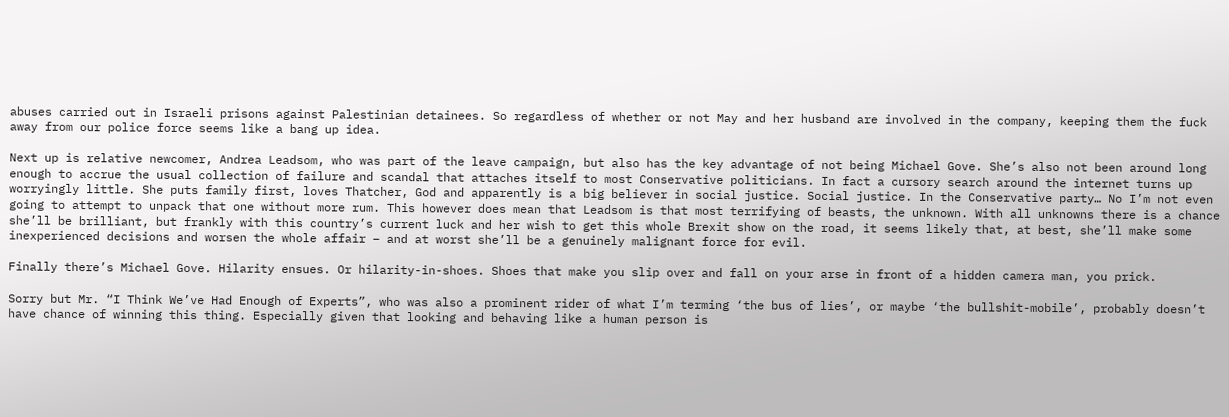abuses carried out in Israeli prisons against Palestinian detainees. So regardless of whether or not May and her husband are involved in the company, keeping them the fuck away from our police force seems like a bang up idea.

Next up is relative newcomer, Andrea Leadsom, who was part of the leave campaign, but also has the key advantage of not being Michael Gove. She’s also not been around long enough to accrue the usual collection of failure and scandal that attaches itself to most Conservative politicians. In fact a cursory search around the internet turns up worryingly little. She puts family first, loves Thatcher, God and apparently is a big believer in social justice. Social justice. In the Conservative party… No I’m not even going to attempt to unpack that one without more rum. This however does mean that Leadsom is that most terrifying of beasts, the unknown. With all unknowns there is a chance she’ll be brilliant, but frankly with this country’s current luck and her wish to get this whole Brexit show on the road, it seems likely that, at best, she’ll make some inexperienced decisions and worsen the whole affair – and at worst she’ll be a genuinely malignant force for evil.

Finally there’s Michael Gove. Hilarity ensues. Or hilarity-in-shoes. Shoes that make you slip over and fall on your arse in front of a hidden camera man, you prick.

Sorry but Mr. “I Think We’ve Had Enough of Experts”, who was also a prominent rider of what I’m terming ‘the bus of lies’, or maybe ‘the bullshit-mobile’, probably doesn’t have chance of winning this thing. Especially given that looking and behaving like a human person is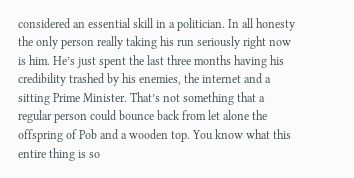considered an essential skill in a politician. In all honesty the only person really taking his run seriously right now is him. He’s just spent the last three months having his credibility trashed by his enemies, the internet and a sitting Prime Minister. That’s not something that a regular person could bounce back from let alone the offspring of Pob and a wooden top. You know what this entire thing is so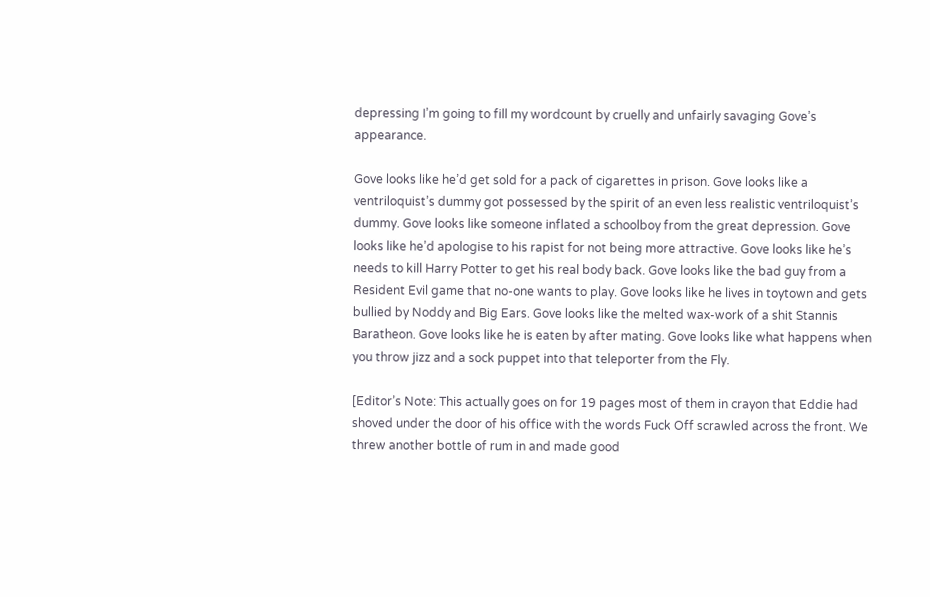depressing I’m going to fill my wordcount by cruelly and unfairly savaging Gove’s appearance.

Gove looks like he’d get sold for a pack of cigarettes in prison. Gove looks like a ventriloquist’s dummy got possessed by the spirit of an even less realistic ventriloquist’s dummy. Gove looks like someone inflated a schoolboy from the great depression. Gove looks like he’d apologise to his rapist for not being more attractive. Gove looks like he’s needs to kill Harry Potter to get his real body back. Gove looks like the bad guy from a Resident Evil game that no-one wants to play. Gove looks like he lives in toytown and gets bullied by Noddy and Big Ears. Gove looks like the melted wax-work of a shit Stannis Baratheon. Gove looks like he is eaten by after mating. Gove looks like what happens when you throw jizz and a sock puppet into that teleporter from the Fly.

[Editor’s Note: This actually goes on for 19 pages most of them in crayon that Eddie had shoved under the door of his office with the words Fuck Off scrawled across the front. We threw another bottle of rum in and made good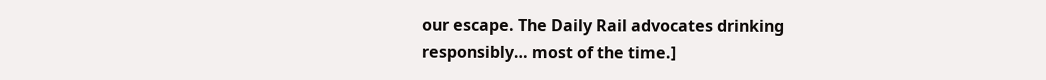our escape. The Daily Rail advocates drinking responsibly… most of the time.]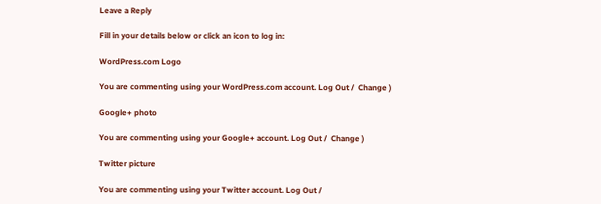Leave a Reply

Fill in your details below or click an icon to log in:

WordPress.com Logo

You are commenting using your WordPress.com account. Log Out /  Change )

Google+ photo

You are commenting using your Google+ account. Log Out /  Change )

Twitter picture

You are commenting using your Twitter account. Log Out /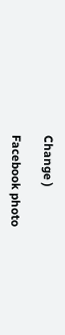Change )

Facebook photo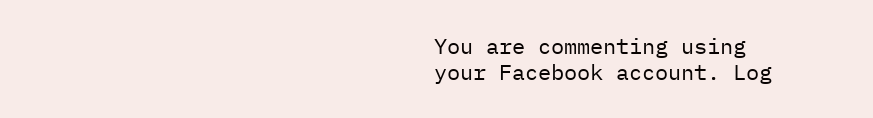You are commenting using your Facebook account. Log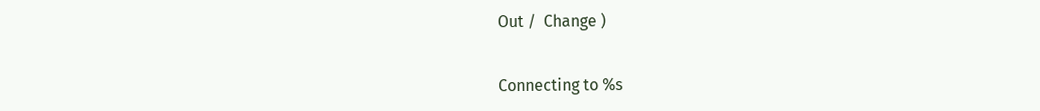Out /  Change )


Connecting to %s